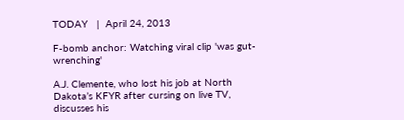TODAY   |  April 24, 2013

F-bomb anchor: Watching viral clip 'was gut-wrenching'

A.J. Clemente, who lost his job at North Dakota’s KFYR after cursing on live TV, discusses his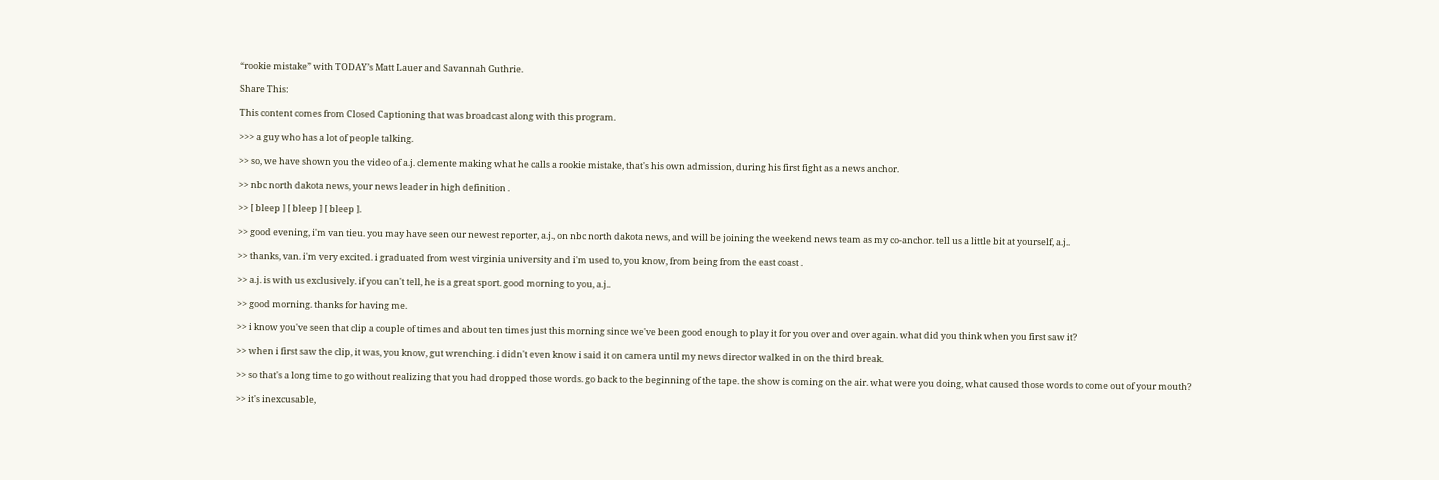“rookie mistake” with TODAY’s Matt Lauer and Savannah Guthrie.

Share This:

This content comes from Closed Captioning that was broadcast along with this program.

>>> a guy who has a lot of people talking.

>> so, we have shown you the video of a.j. clemente making what he calls a rookie mistake, that's his own admission, during his first fight as a news anchor.

>> nbc north dakota news, your news leader in high definition .

>> [ bleep ] [ bleep ] [ bleep ].

>> good evening, i'm van tieu. you may have seen our newest reporter, a.j., on nbc north dakota news, and will be joining the weekend news team as my co-anchor. tell us a little bit at yourself, a.j..

>> thanks, van. i'm very excited. i graduated from west virginia university and i'm used to, you know, from being from the east coast .

>> a.j. is with us exclusively. if you can't tell, he is a great sport. good morning to you, a.j..

>> good morning. thanks for having me.

>> i know you've seen that clip a couple of times and about ten times just this morning since we've been good enough to play it for you over and over again. what did you think when you first saw it?

>> when i first saw the clip, it was, you know, gut wrenching. i didn't even know i said it on camera until my news director walked in on the third break.

>> so that's a long time to go without realizing that you had dropped those words. go back to the beginning of the tape. the show is coming on the air. what were you doing, what caused those words to come out of your mouth?

>> it's inexcusable,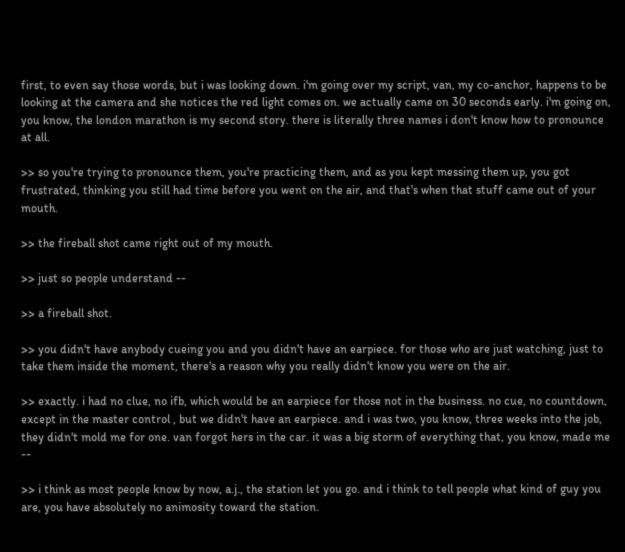first, to even say those words, but i was looking down. i'm going over my script, van, my co-anchor, happens to be looking at the camera and she notices the red light comes on. we actually came on 30 seconds early. i'm going on, you know, the london marathon is my second story. there is literally three names i don't know how to pronounce at all.

>> so you're trying to pronounce them, you're practicing them, and as you kept messing them up, you got frustrated, thinking you still had time before you went on the air, and that's when that stuff came out of your mouth.

>> the fireball shot came right out of my mouth.

>> just so people understand --

>> a fireball shot.

>> you didn't have anybody cueing you and you didn't have an earpiece. for those who are just watching, just to take them inside the moment, there's a reason why you really didn't know you were on the air.

>> exactly. i had no clue, no ifb, which would be an earpiece for those not in the business. no cue, no countdown, except in the master control , but we didn't have an earpiece. and i was two, you know, three weeks into the job, they didn't mold me for one. van forgot hers in the car. it was a big storm of everything that, you know, made me --

>> i think as most people know by now, a.j., the station let you go. and i think to tell people what kind of guy you are, you have absolutely no animosity toward the station.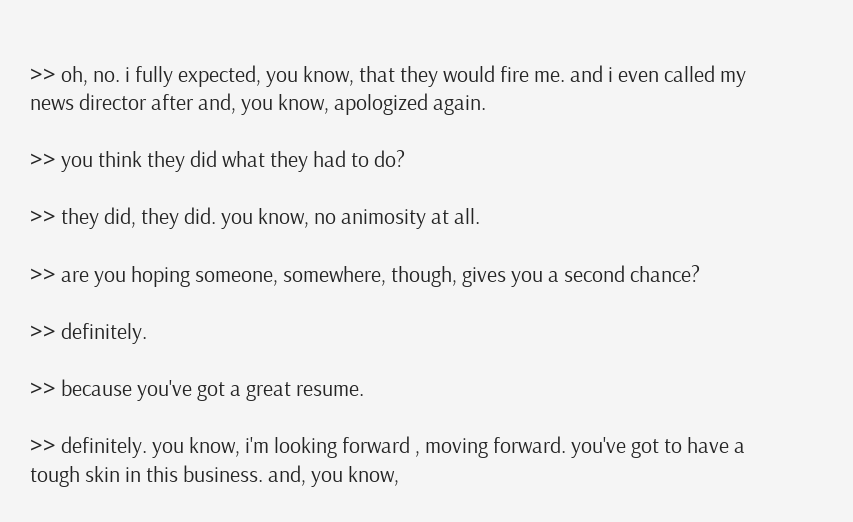>> oh, no. i fully expected, you know, that they would fire me. and i even called my news director after and, you know, apologized again.

>> you think they did what they had to do?

>> they did, they did. you know, no animosity at all.

>> are you hoping someone, somewhere, though, gives you a second chance?

>> definitely.

>> because you've got a great resume.

>> definitely. you know, i'm looking forward , moving forward. you've got to have a tough skin in this business. and, you know,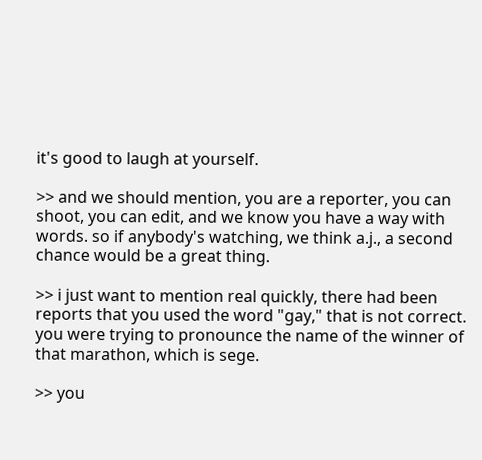it's good to laugh at yourself.

>> and we should mention, you are a reporter, you can shoot, you can edit, and we know you have a way with words. so if anybody's watching, we think a.j., a second chance would be a great thing.

>> i just want to mention real quickly, there had been reports that you used the word "gay," that is not correct. you were trying to pronounce the name of the winner of that marathon, which is sege.

>> you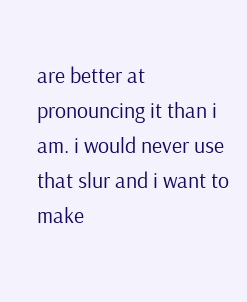are better at pronouncing it than i am. i would never use that slur and i want to make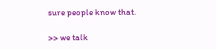sure people know that.

>> we talk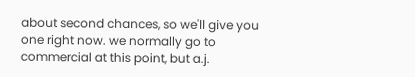about second chances, so we'll give you one right now. we normally go to commercial at this point, but a.j.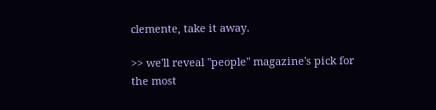clemente, take it away.

>> we'll reveal "people" magazine's pick for the most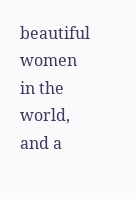beautiful women in the world, and a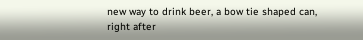new way to drink beer, a bow tie shaped can, right after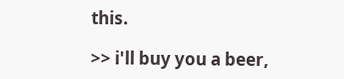this.

>> i'll buy you a beer,